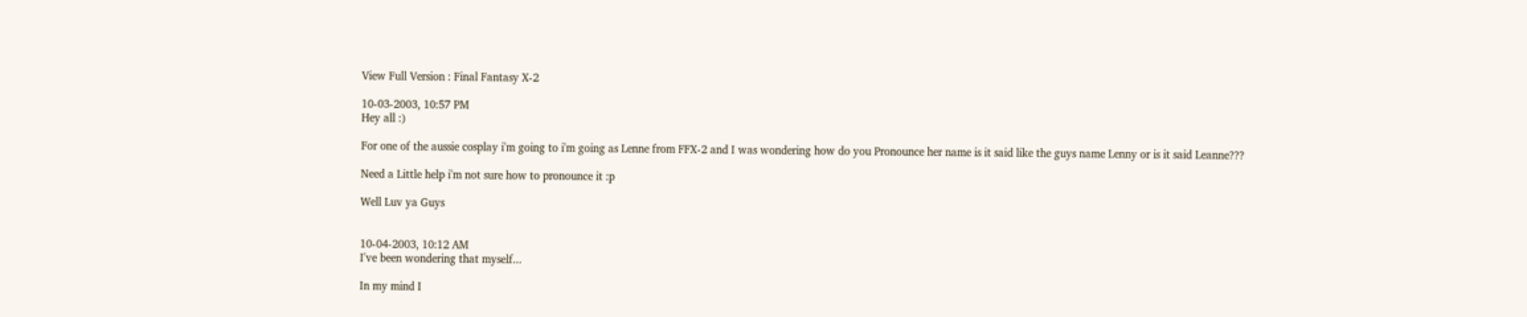View Full Version : Final Fantasy X-2

10-03-2003, 10:57 PM
Hey all :)

For one of the aussie cosplay i'm going to i'm going as Lenne from FFX-2 and I was wondering how do you Pronounce her name is it said like the guys name Lenny or is it said Leanne???

Need a Little help i'm not sure how to pronounce it :p

Well Luv ya Guys


10-04-2003, 10:12 AM
I've been wondering that myself...

In my mind I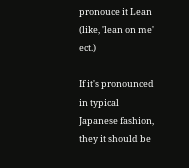pronouce it Lean (like, 'lean on me' ect.)

If it's pronounced in typical Japanese fashion, they it should be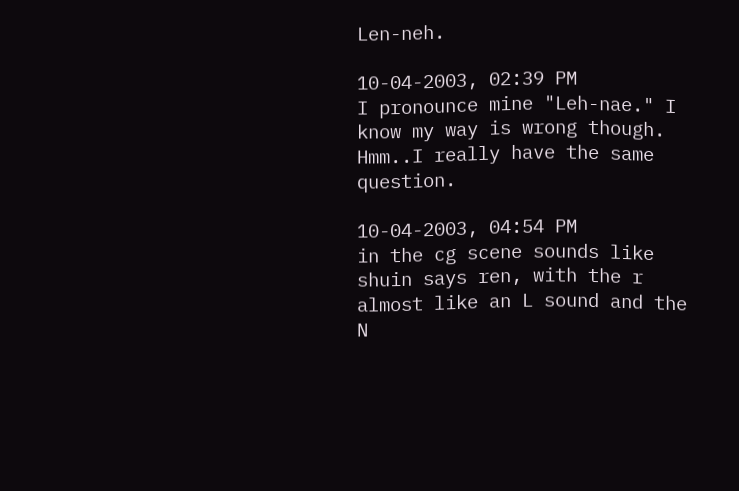Len-neh.

10-04-2003, 02:39 PM
I pronounce mine "Leh-nae." I know my way is wrong though. Hmm..I really have the same question.

10-04-2003, 04:54 PM
in the cg scene sounds like shuin says ren, with the r almost like an L sound and the N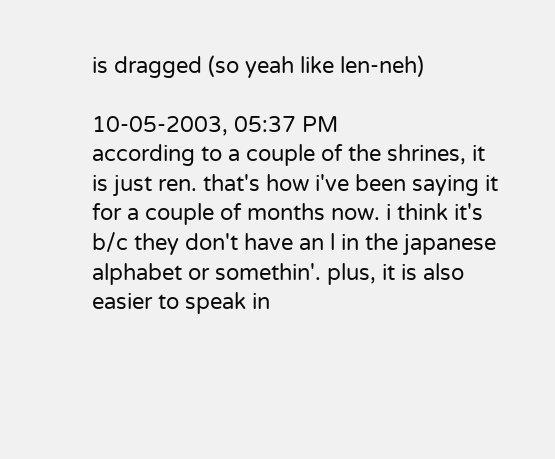is dragged (so yeah like len-neh)

10-05-2003, 05:37 PM
according to a couple of the shrines, it is just ren. that's how i've been saying it for a couple of months now. i think it's b/c they don't have an l in the japanese alphabet or somethin'. plus, it is also easier to speak in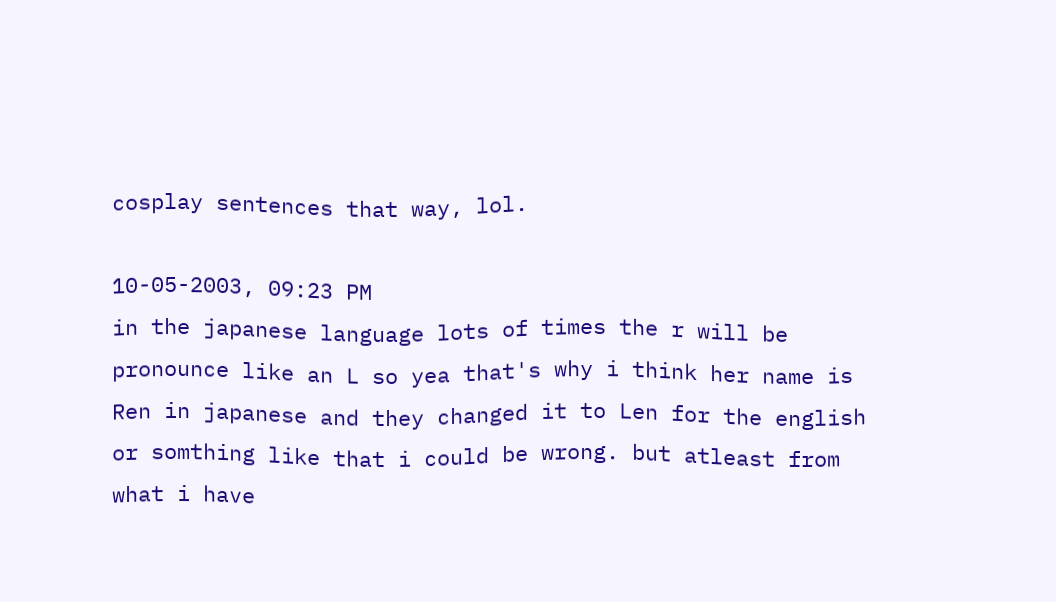cosplay sentences that way, lol.

10-05-2003, 09:23 PM
in the japanese language lots of times the r will be pronounce like an L so yea that's why i think her name is Ren in japanese and they changed it to Len for the english or somthing like that i could be wrong. but atleast from what i have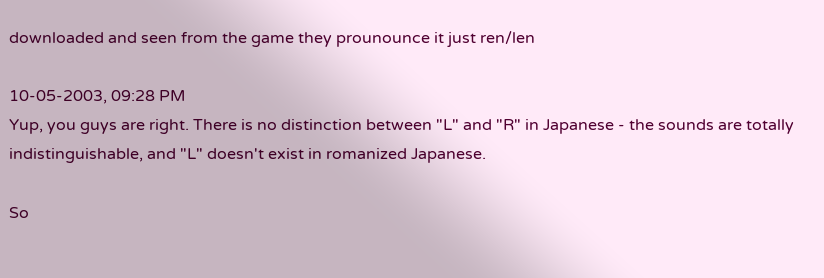downloaded and seen from the game they prounounce it just ren/len

10-05-2003, 09:28 PM
Yup, you guys are right. There is no distinction between "L" and "R" in Japanese - the sounds are totally indistinguishable, and "L" doesn't exist in romanized Japanese.

So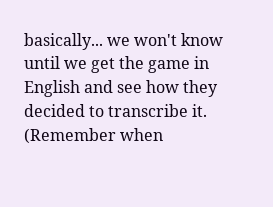basically... we won't know until we get the game in English and see how they decided to transcribe it. (Remember when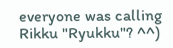everyone was calling Rikku "Ryukku"? ^^)